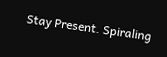Stay Present. Spiraling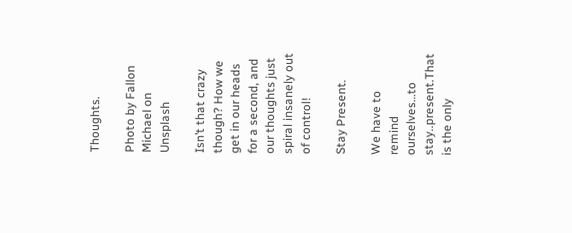Thoughts.

Photo by Fallon Michael on Unsplash

Isn’t that crazy though? How we get in our heads for a second, and our thoughts just spiral insanely out of control!

Stay Present.

We have to remind ourselves…to stay..present.That is the only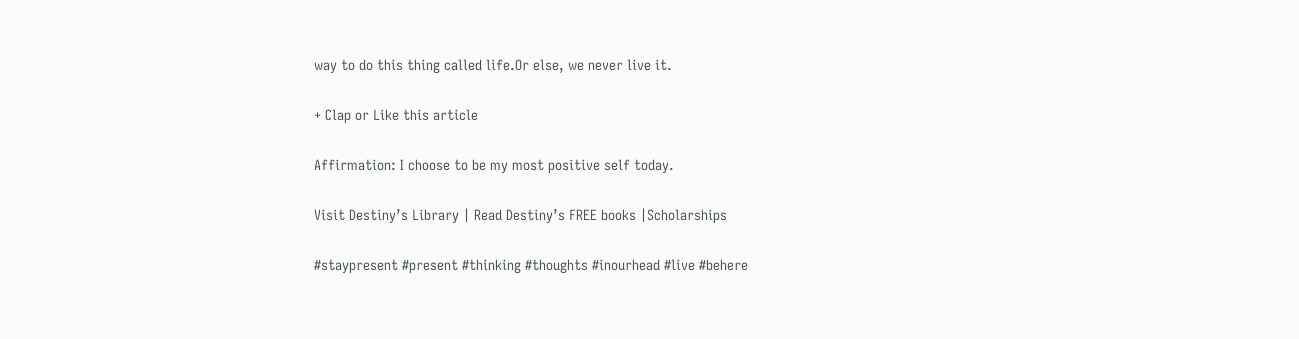way to do this thing called life.Or else, we never live it.

+ Clap or Like this article

Affirmation: I choose to be my most positive self today.

Visit Destiny’s Library | Read Destiny’s FREE books |Scholarships

#staypresent #present #thinking #thoughts #inourhead #live #behere